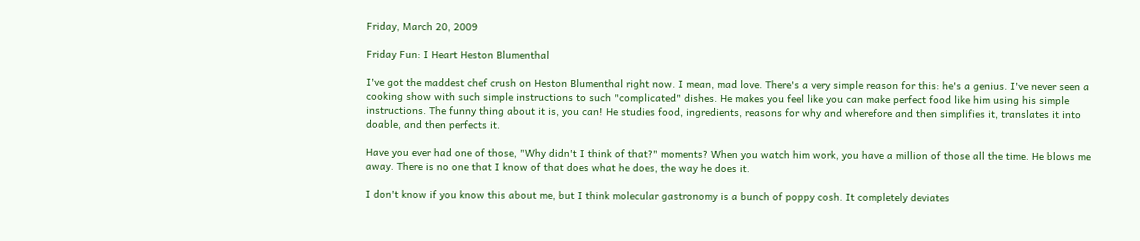Friday, March 20, 2009

Friday Fun: I Heart Heston Blumenthal

I've got the maddest chef crush on Heston Blumenthal right now. I mean, mad love. There's a very simple reason for this: he's a genius. I've never seen a cooking show with such simple instructions to such "complicated" dishes. He makes you feel like you can make perfect food like him using his simple instructions. The funny thing about it is, you can! He studies food, ingredients, reasons for why and wherefore and then simplifies it, translates it into doable, and then perfects it.

Have you ever had one of those, "Why didn't I think of that?" moments? When you watch him work, you have a million of those all the time. He blows me away. There is no one that I know of that does what he does, the way he does it.

I don't know if you know this about me, but I think molecular gastronomy is a bunch of poppy cosh. It completely deviates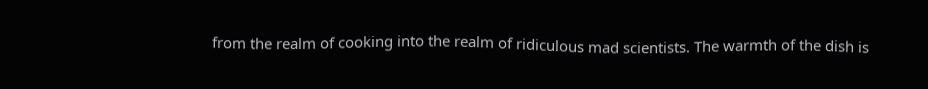from the realm of cooking into the realm of ridiculous mad scientists. The warmth of the dish is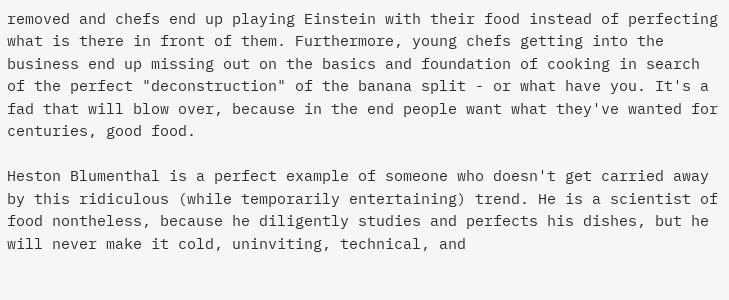removed and chefs end up playing Einstein with their food instead of perfecting what is there in front of them. Furthermore, young chefs getting into the business end up missing out on the basics and foundation of cooking in search of the perfect "deconstruction" of the banana split - or what have you. It's a fad that will blow over, because in the end people want what they've wanted for centuries, good food.

Heston Blumenthal is a perfect example of someone who doesn't get carried away by this ridiculous (while temporarily entertaining) trend. He is a scientist of food nontheless, because he diligently studies and perfects his dishes, but he will never make it cold, uninviting, technical, and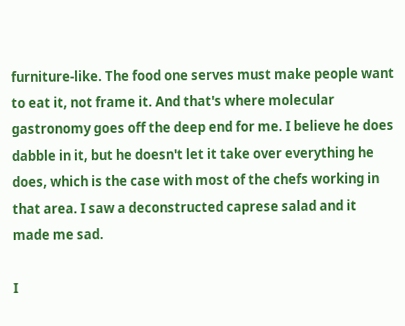furniture-like. The food one serves must make people want to eat it, not frame it. And that's where molecular gastronomy goes off the deep end for me. I believe he does dabble in it, but he doesn't let it take over everything he does, which is the case with most of the chefs working in that area. I saw a deconstructed caprese salad and it made me sad.

I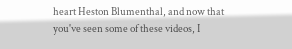heart Heston Blumenthal, and now that you've seen some of these videos, I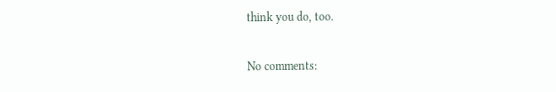think you do, too.

No comments: